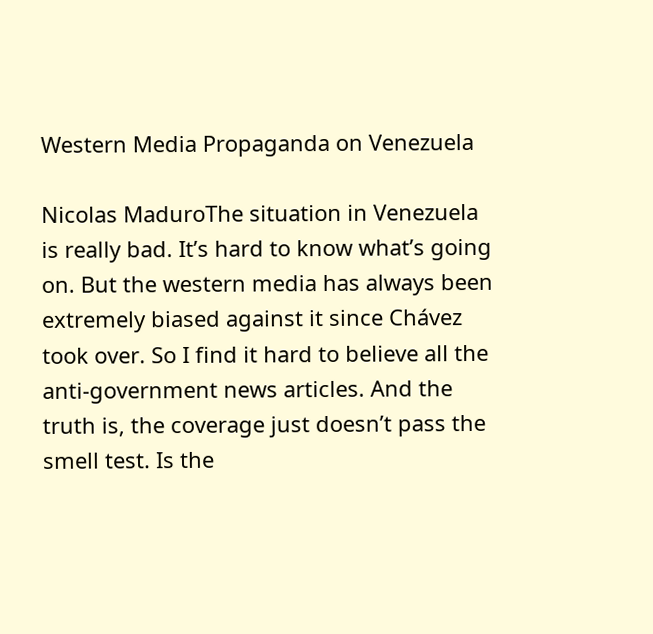Western Media Propaganda on Venezuela

Nicolas MaduroThe situation in Venezuela is really bad. It’s hard to know what’s going on. But the western media has always been extremely biased against it since Chávez took over. So I find it hard to believe all the anti-government news articles. And the truth is, the coverage just doesn’t pass the smell test. Is the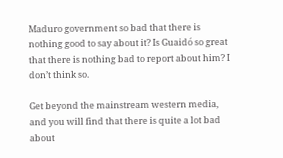Maduro government so bad that there is nothing good to say about it? Is Guaidó so great that there is nothing bad to report about him? I don’t think so.

Get beyond the mainstream western media, and you will find that there is quite a lot bad about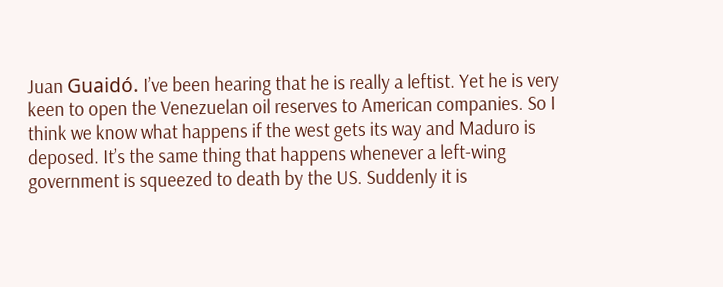Juan Guaidó. I’ve been hearing that he is really a leftist. Yet he is very keen to open the Venezuelan oil reserves to American companies. So I think we know what happens if the west gets its way and Maduro is deposed. It’s the same thing that happens whenever a left-wing government is squeezed to death by the US. Suddenly it is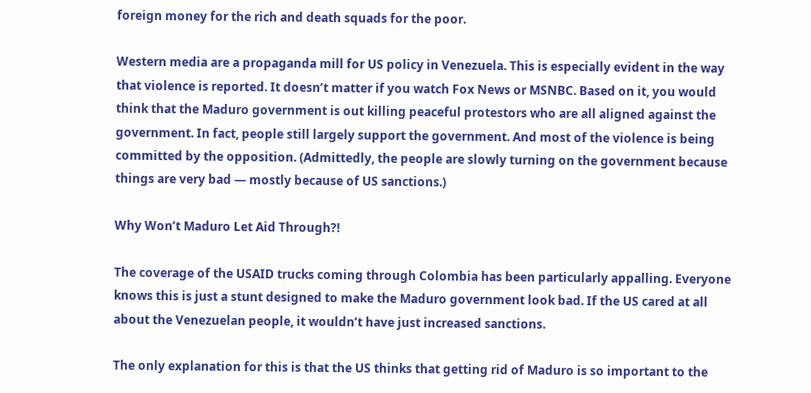foreign money for the rich and death squads for the poor.

Western media are a propaganda mill for US policy in Venezuela. This is especially evident in the way that violence is reported. It doesn’t matter if you watch Fox News or MSNBC. Based on it, you would think that the Maduro government is out killing peaceful protestors who are all aligned against the government. In fact, people still largely support the government. And most of the violence is being committed by the opposition. (Admittedly, the people are slowly turning on the government because things are very bad — mostly because of US sanctions.)

Why Won’t Maduro Let Aid Through?!

The coverage of the USAID trucks coming through Colombia has been particularly appalling. Everyone knows this is just a stunt designed to make the Maduro government look bad. If the US cared at all about the Venezuelan people, it wouldn’t have just increased sanctions.

The only explanation for this is that the US thinks that getting rid of Maduro is so important to the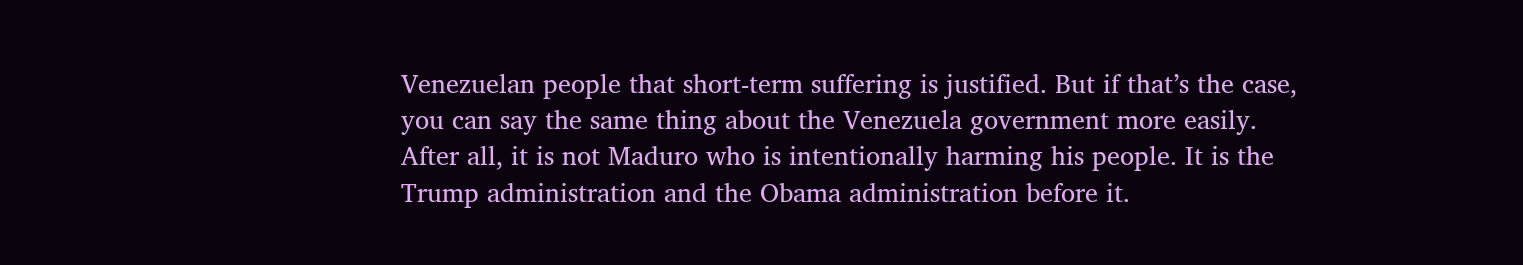Venezuelan people that short-term suffering is justified. But if that’s the case, you can say the same thing about the Venezuela government more easily. After all, it is not Maduro who is intentionally harming his people. It is the Trump administration and the Obama administration before it.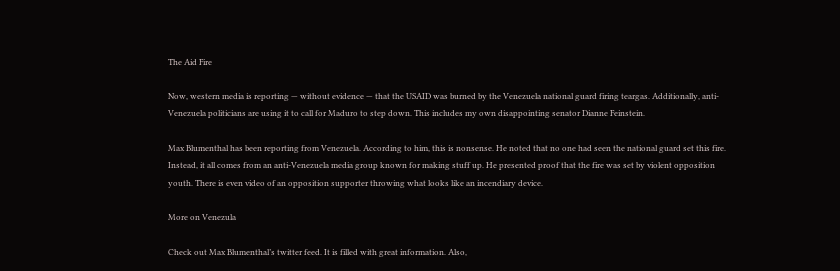The Aid Fire

Now, western media is reporting — without evidence — that the USAID was burned by the Venezuela national guard firing teargas. Additionally, anti-Venezuela politicians are using it to call for Maduro to step down. This includes my own disappointing senator Dianne Feinstein.

Max Blumenthal has been reporting from Venezuela. According to him, this is nonsense. He noted that no one had seen the national guard set this fire. Instead, it all comes from an anti-Venezuela media group known for making stuff up. He presented proof that the fire was set by violent opposition youth. There is even video of an opposition supporter throwing what looks like an incendiary device.

More on Venezula

Check out Max Blumenthal’s twitter feed. It is filled with great information. Also,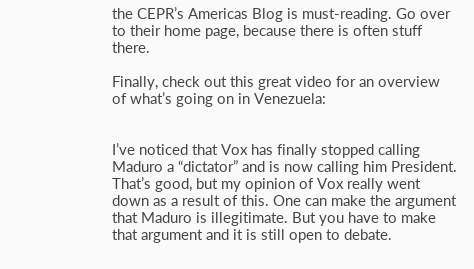the CEPR’s Americas Blog is must-reading. Go over to their home page, because there is often stuff there.

Finally, check out this great video for an overview of what’s going on in Venezuela:


I’ve noticed that Vox has finally stopped calling Maduro a “dictator” and is now calling him President. That’s good, but my opinion of Vox really went down as a result of this. One can make the argument that Maduro is illegitimate. But you have to make that argument and it is still open to debate.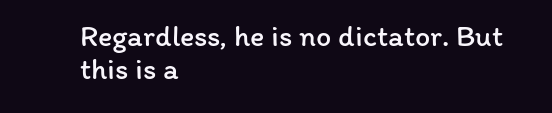Regardless, he is no dictator. But this is a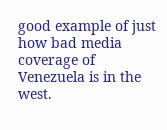good example of just how bad media coverage of Venezuela is in the west.